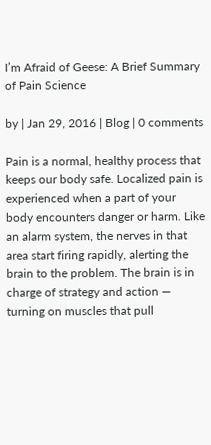I’m Afraid of Geese: A Brief Summary of Pain Science

by | Jan 29, 2016 | Blog | 0 comments

Pain is a normal, healthy process that keeps our body safe. Localized pain is experienced when a part of your body encounters danger or harm. Like an alarm system, the nerves in that area start firing rapidly, alerting the brain to the problem. The brain is in charge of strategy and action — turning on muscles that pull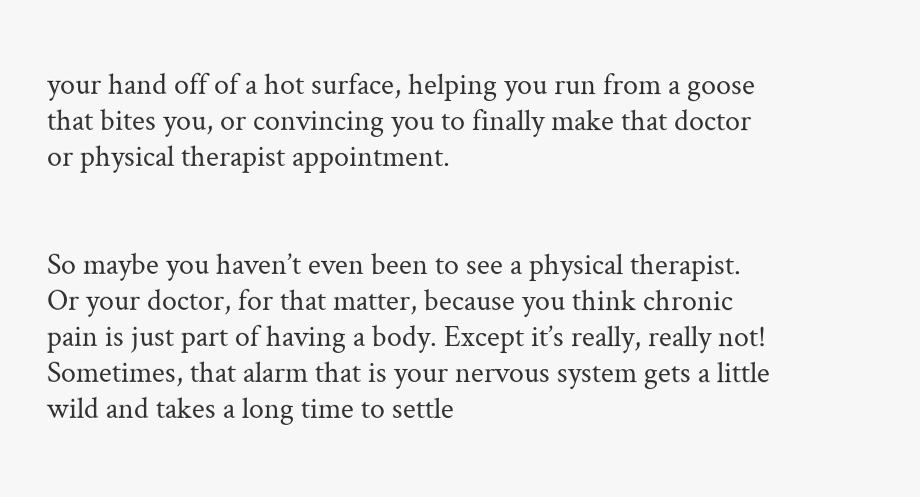your hand off of a hot surface, helping you run from a goose that bites you, or convincing you to finally make that doctor or physical therapist appointment.


So maybe you haven’t even been to see a physical therapist. Or your doctor, for that matter, because you think chronic pain is just part of having a body. Except it’s really, really not! Sometimes, that alarm that is your nervous system gets a little wild and takes a long time to settle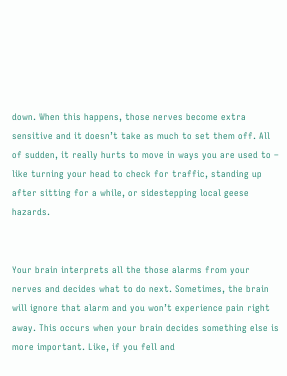down. When this happens, those nerves become extra sensitive and it doesn’t take as much to set them off. All of sudden, it really hurts to move in ways you are used to – like turning your head to check for traffic, standing up after sitting for a while, or sidestepping local geese hazards.


Your brain interprets all the those alarms from your nerves and decides what to do next. Sometimes, the brain will ignore that alarm and you won’t experience pain right away. This occurs when your brain decides something else is more important. Like, if you fell and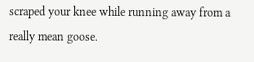scraped your knee while running away from a really mean goose.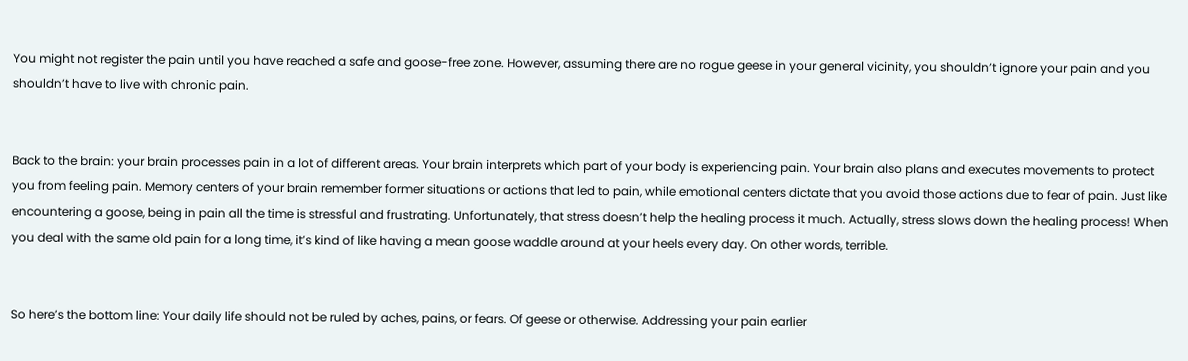You might not register the pain until you have reached a safe and goose-free zone. However, assuming there are no rogue geese in your general vicinity, you shouldn’t ignore your pain and you shouldn’t have to live with chronic pain.


Back to the brain: your brain processes pain in a lot of different areas. Your brain interprets which part of your body is experiencing pain. Your brain also plans and executes movements to protect you from feeling pain. Memory centers of your brain remember former situations or actions that led to pain, while emotional centers dictate that you avoid those actions due to fear of pain. Just like encountering a goose, being in pain all the time is stressful and frustrating. Unfortunately, that stress doesn’t help the healing process it much. Actually, stress slows down the healing process! When you deal with the same old pain for a long time, it’s kind of like having a mean goose waddle around at your heels every day. On other words, terrible.


So here’s the bottom line: Your daily life should not be ruled by aches, pains, or fears. Of geese or otherwise. Addressing your pain earlier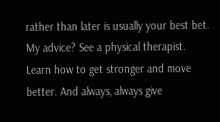rather than later is usually your best bet. My advice? See a physical therapist. Learn how to get stronger and move better. And always, always give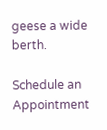geese a wide berth.

Schedule an Appointment